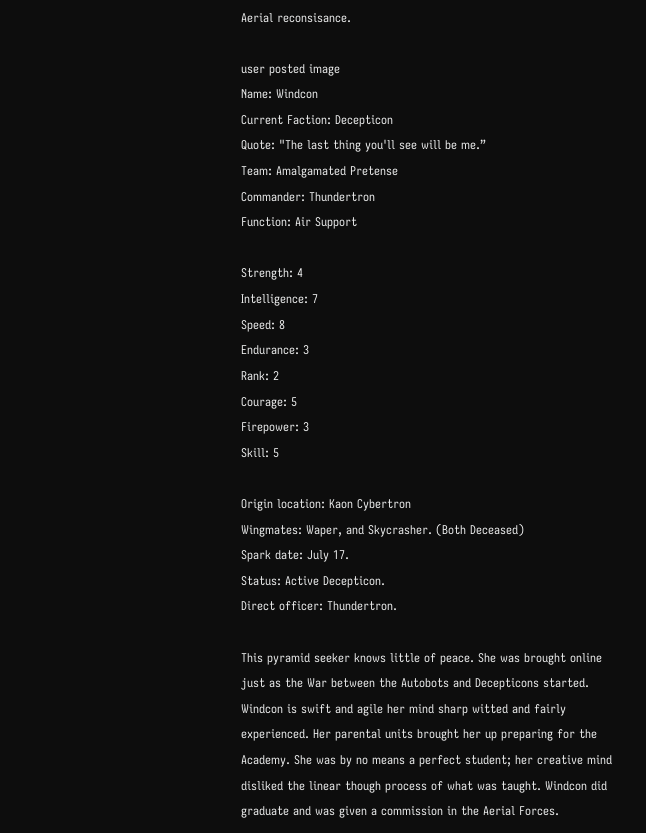Aerial reconsisance.

user posted image
Name: Windcon
Current Faction: Decepticon
Quote: "The last thing you'll see will be me.”
Team: Amalgamated Pretense
Commander: Thundertron
Function: Air Support

Strength: 4
Intelligence: 7
Speed: 8
Endurance: 3
Rank: 2
Courage: 5
Firepower: 3
Skill: 5

Origin location: Kaon Cybertron
Wingmates: Waper, and Skycrasher. (Both Deceased)
Spark date: July 17.
Status: Active Decepticon.
Direct officer: Thundertron.

This pyramid seeker knows little of peace. She was brought online just as the War between the Autobots and Decepticons started. Windcon is swift and agile her mind sharp witted and fairly experienced. Her parental units brought her up preparing for the Academy. She was by no means a perfect student; her creative mind disliked the linear though process of what was taught. Windcon did graduate and was given a commission in the Aerial Forces.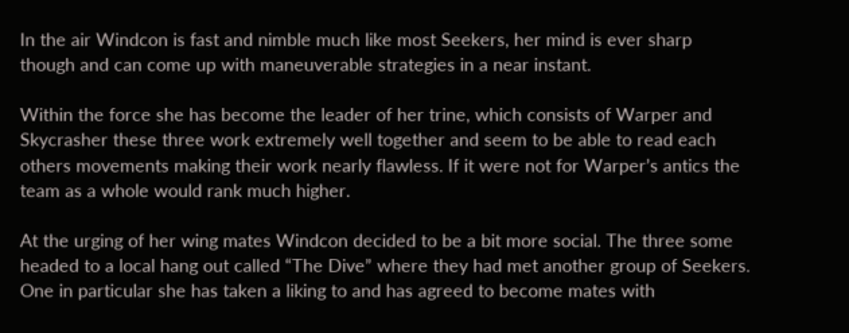In the air Windcon is fast and nimble much like most Seekers, her mind is ever sharp though and can come up with maneuverable strategies in a near instant.

Within the force she has become the leader of her trine, which consists of Warper and Skycrasher these three work extremely well together and seem to be able to read each others movements making their work nearly flawless. If it were not for Warper’s antics the team as a whole would rank much higher.

At the urging of her wing mates Windcon decided to be a bit more social. The three some headed to a local hang out called “The Dive” where they had met another group of Seekers. One in particular she has taken a liking to and has agreed to become mates with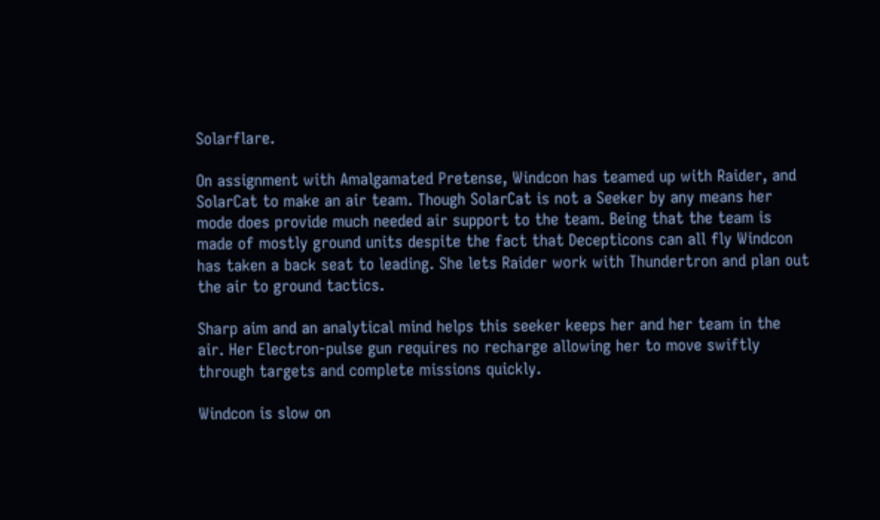Solarflare.

On assignment with Amalgamated Pretense, Windcon has teamed up with Raider, and SolarCat to make an air team. Though SolarCat is not a Seeker by any means her mode does provide much needed air support to the team. Being that the team is made of mostly ground units despite the fact that Decepticons can all fly Windcon has taken a back seat to leading. She lets Raider work with Thundertron and plan out the air to ground tactics.

Sharp aim and an analytical mind helps this seeker keeps her and her team in the air. Her Electron-pulse gun requires no recharge allowing her to move swiftly through targets and complete missions quickly.

Windcon is slow on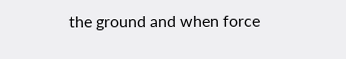the ground and when force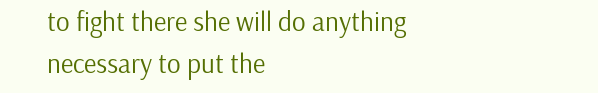to fight there she will do anything necessary to put the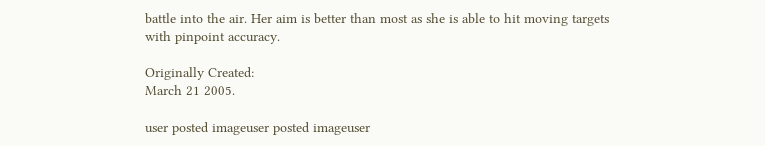battle into the air. Her aim is better than most as she is able to hit moving targets with pinpoint accuracy.

Originally Created:
March 21 2005.

user posted imageuser posted imageuser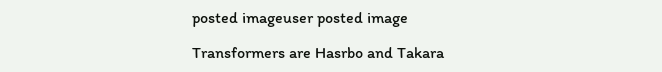posted imageuser posted image

Transformers are Hasrbo and Takara